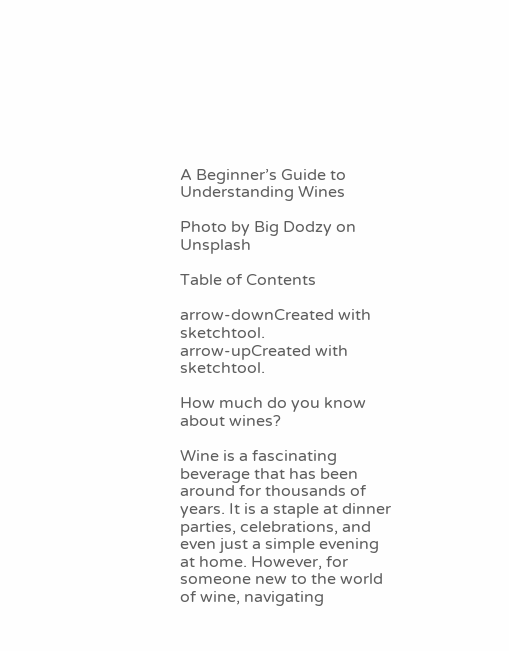A Beginner’s Guide to Understanding Wines

Photo by Big Dodzy on Unsplash

Table of Contents

arrow-downCreated with sketchtool.
arrow-upCreated with sketchtool.

How much do you know about wines?

Wine is a fascinating beverage that has been around for thousands of years. It is a staple at dinner parties, celebrations, and even just a simple evening at home. However, for someone new to the world of wine, navigating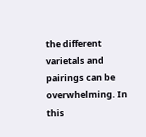the different varietals and pairings can be overwhelming. In this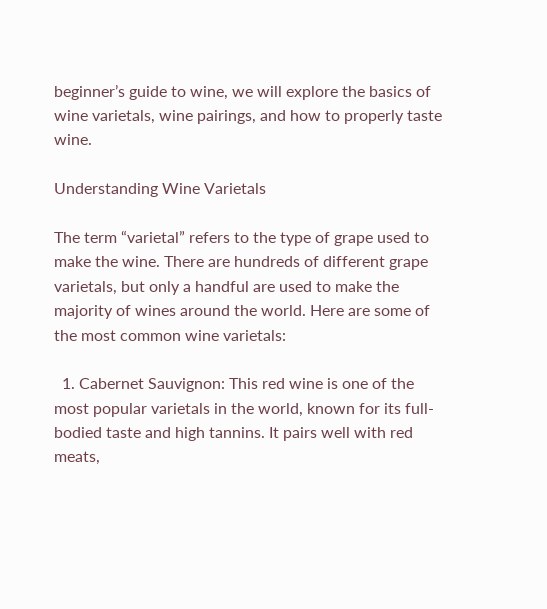beginner’s guide to wine, we will explore the basics of wine varietals, wine pairings, and how to properly taste wine.

Understanding Wine Varietals

The term “varietal” refers to the type of grape used to make the wine. There are hundreds of different grape varietals, but only a handful are used to make the majority of wines around the world. Here are some of the most common wine varietals:

  1. Cabernet Sauvignon: This red wine is one of the most popular varietals in the world, known for its full-bodied taste and high tannins. It pairs well with red meats,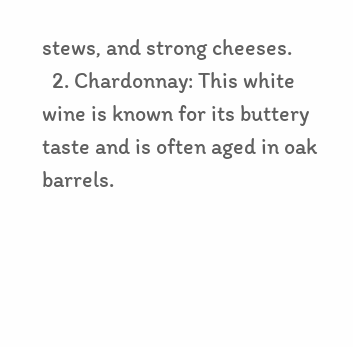stews, and strong cheeses.
  2. Chardonnay: This white wine is known for its buttery taste and is often aged in oak barrels.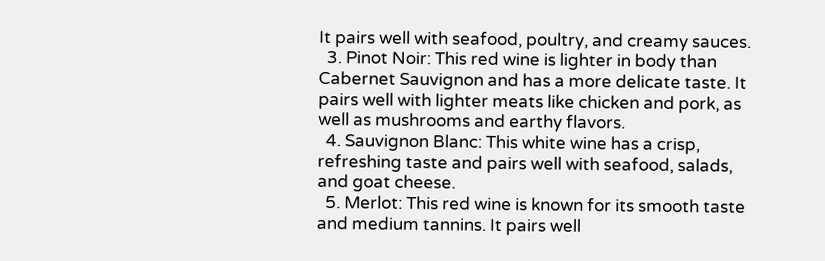It pairs well with seafood, poultry, and creamy sauces.
  3. Pinot Noir: This red wine is lighter in body than Cabernet Sauvignon and has a more delicate taste. It pairs well with lighter meats like chicken and pork, as well as mushrooms and earthy flavors.
  4. Sauvignon Blanc: This white wine has a crisp, refreshing taste and pairs well with seafood, salads, and goat cheese.
  5. Merlot: This red wine is known for its smooth taste and medium tannins. It pairs well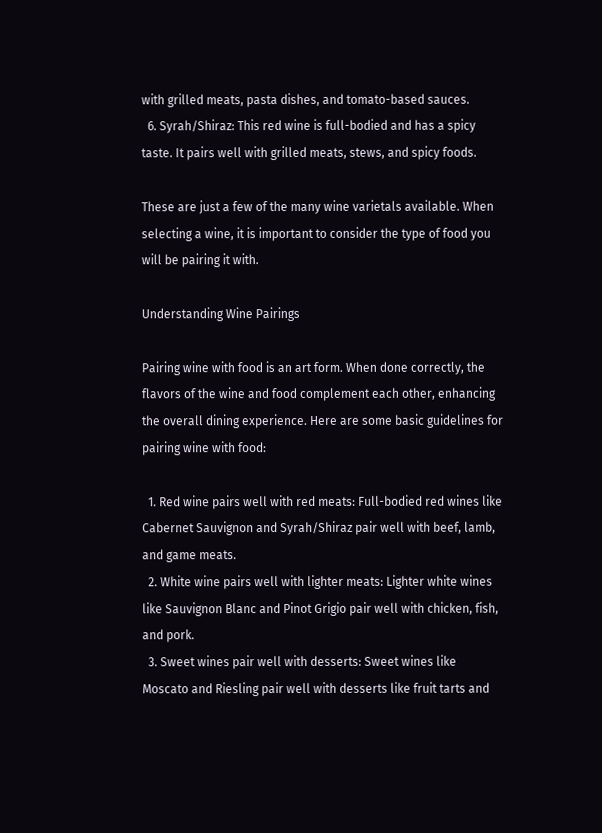with grilled meats, pasta dishes, and tomato-based sauces.
  6. Syrah/Shiraz: This red wine is full-bodied and has a spicy taste. It pairs well with grilled meats, stews, and spicy foods.

These are just a few of the many wine varietals available. When selecting a wine, it is important to consider the type of food you will be pairing it with.

Understanding Wine Pairings

Pairing wine with food is an art form. When done correctly, the flavors of the wine and food complement each other, enhancing the overall dining experience. Here are some basic guidelines for pairing wine with food:

  1. Red wine pairs well with red meats: Full-bodied red wines like Cabernet Sauvignon and Syrah/Shiraz pair well with beef, lamb, and game meats.
  2. White wine pairs well with lighter meats: Lighter white wines like Sauvignon Blanc and Pinot Grigio pair well with chicken, fish, and pork.
  3. Sweet wines pair well with desserts: Sweet wines like Moscato and Riesling pair well with desserts like fruit tarts and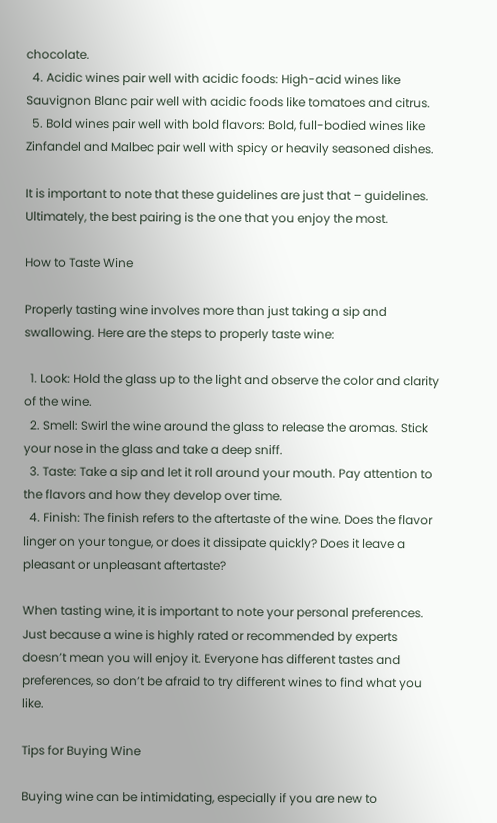chocolate.
  4. Acidic wines pair well with acidic foods: High-acid wines like Sauvignon Blanc pair well with acidic foods like tomatoes and citrus.
  5. Bold wines pair well with bold flavors: Bold, full-bodied wines like Zinfandel and Malbec pair well with spicy or heavily seasoned dishes.

It is important to note that these guidelines are just that – guidelines. Ultimately, the best pairing is the one that you enjoy the most.

How to Taste Wine

Properly tasting wine involves more than just taking a sip and swallowing. Here are the steps to properly taste wine:

  1. Look: Hold the glass up to the light and observe the color and clarity of the wine.
  2. Smell: Swirl the wine around the glass to release the aromas. Stick your nose in the glass and take a deep sniff.
  3. Taste: Take a sip and let it roll around your mouth. Pay attention to the flavors and how they develop over time.
  4. Finish: The finish refers to the aftertaste of the wine. Does the flavor linger on your tongue, or does it dissipate quickly? Does it leave a pleasant or unpleasant aftertaste?

When tasting wine, it is important to note your personal preferences. Just because a wine is highly rated or recommended by experts doesn’t mean you will enjoy it. Everyone has different tastes and preferences, so don’t be afraid to try different wines to find what you like.

Tips for Buying Wine

Buying wine can be intimidating, especially if you are new to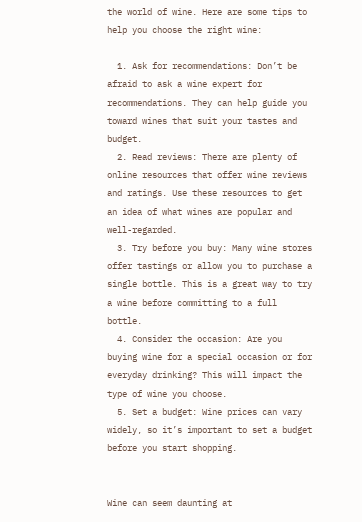the world of wine. Here are some tips to help you choose the right wine:

  1. Ask for recommendations: Don’t be afraid to ask a wine expert for recommendations. They can help guide you toward wines that suit your tastes and budget.
  2. Read reviews: There are plenty of online resources that offer wine reviews and ratings. Use these resources to get an idea of what wines are popular and well-regarded.
  3. Try before you buy: Many wine stores offer tastings or allow you to purchase a single bottle. This is a great way to try a wine before committing to a full bottle.
  4. Consider the occasion: Are you buying wine for a special occasion or for everyday drinking? This will impact the type of wine you choose.
  5. Set a budget: Wine prices can vary widely, so it’s important to set a budget before you start shopping.


Wine can seem daunting at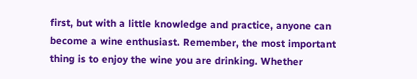first, but with a little knowledge and practice, anyone can become a wine enthusiast. Remember, the most important thing is to enjoy the wine you are drinking. Whether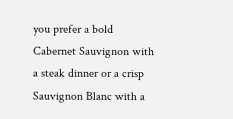you prefer a bold Cabernet Sauvignon with a steak dinner or a crisp Sauvignon Blanc with a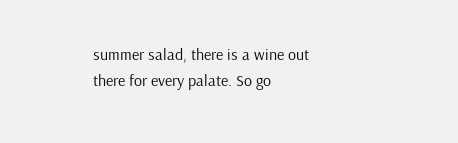summer salad, there is a wine out there for every palate. So go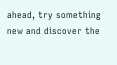ahead, try something new and discover the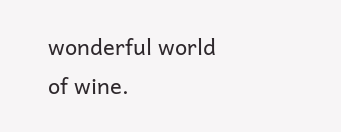wonderful world of wine.